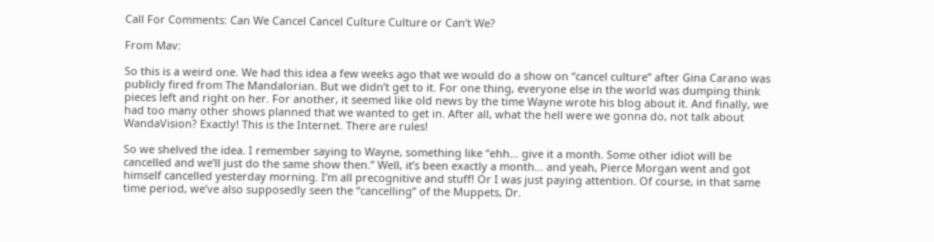Call For Comments: Can We Cancel Cancel Culture Culture or Can’t We?

From Mav:

So this is a weird one. We had this idea a few weeks ago that we would do a show on “cancel culture” after Gina Carano was publicly fired from The Mandalorian. But we didn’t get to it. For one thing, everyone else in the world was dumping think pieces left and right on her. For another, it seemed like old news by the time Wayne wrote his blog about it. And finally, we had too many other shows planned that we wanted to get in. After all, what the hell were we gonna do, not talk about WandaVision? Exactly! This is the Internet. There are rules!

So we shelved the idea. I remember saying to Wayne, something like “ehh… give it a month. Some other idiot will be cancelled and we’ll just do the same show then.” Well, it’s been exactly a month… and yeah, Pierce Morgan went and got himself cancelled yesterday morning. I’m all precognitive and stuff! Or I was just paying attention. Of course, in that same time period, we’ve also supposedly seen the “cancelling” of the Muppets, Dr.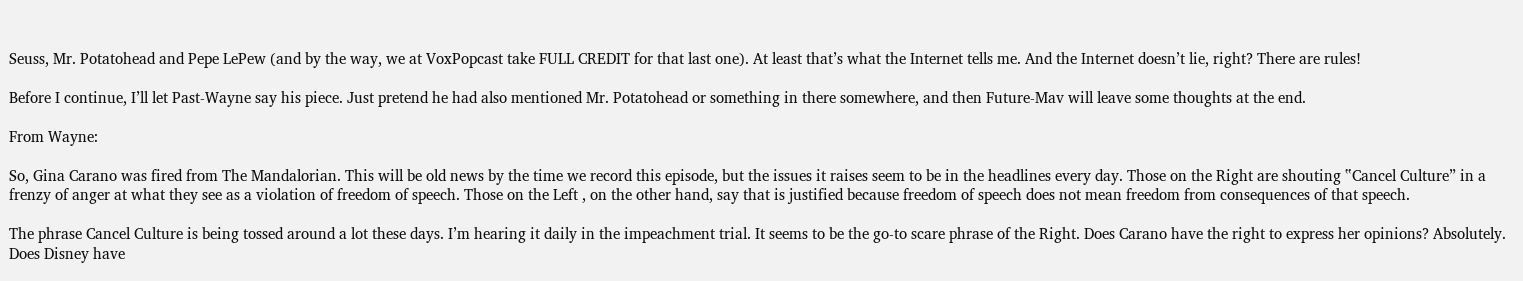Seuss, Mr. Potatohead and Pepe LePew (and by the way, we at VoxPopcast take FULL CREDIT for that last one). At least that’s what the Internet tells me. And the Internet doesn’t lie, right? There are rules!

Before I continue, I’ll let Past-Wayne say his piece. Just pretend he had also mentioned Mr. Potatohead or something in there somewhere, and then Future-Mav will leave some thoughts at the end.

From Wayne:

So, Gina Carano was fired from The Mandalorian. This will be old news by the time we record this episode, but the issues it raises seem to be in the headlines every day. Those on the Right are shouting ‟Cancel Culture” in a frenzy of anger at what they see as a violation of freedom of speech. Those on the Left , on the other hand, say that is justified because freedom of speech does not mean freedom from consequences of that speech.

The phrase Cancel Culture is being tossed around a lot these days. I’m hearing it daily in the impeachment trial. It seems to be the go-to scare phrase of the Right. Does Carano have the right to express her opinions? Absolutely. Does Disney have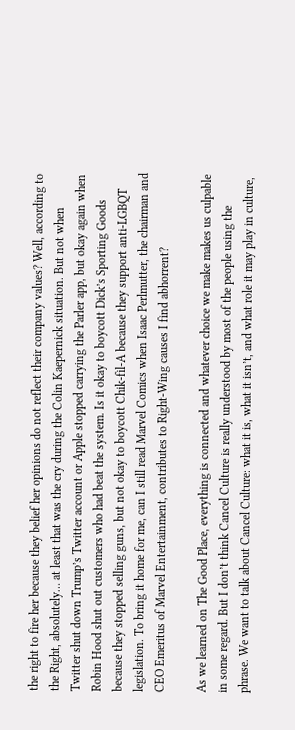the right to fire her because they belief her opinions do not reflect their company values? Well, according to the Right, absolutely… at least that was the cry during the Colin Kaepernick situation. But not when Twitter shut down Trump’s Twitter account or Apple stopped carrying the Parler app, but okay again when Robin Hood shut out customers who had beat the system. Is it okay to boycott Dick’s Sporting Goods because they stopped selling guns, but not okay to boycott Chik-fil-A because they support anti-LGBQT legislation. To bring it home for me, can I still read Marvel Comics when Isaac Perlmutter, the chairman and CEO Emeritus of Marvel Entertainment, contributes to Right-Wing causes I find abhorrent?

As we learned on The Good Place, everything is connected and whatever choice we make makes us culpable in some regard. But I don’t think Cancel Culture is really understood by most of the people using the phrase. We want to talk about Cancel Culture: what it is, what it isn’t, and what role it may play in culture,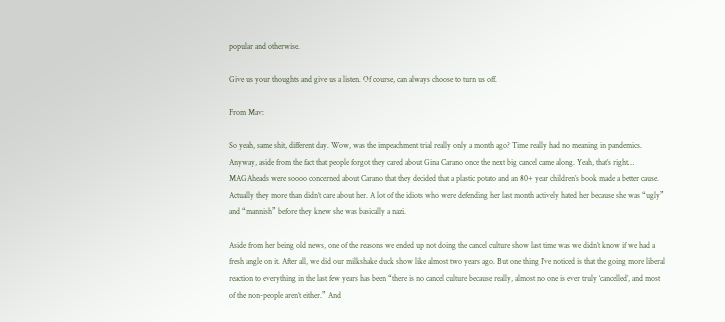popular and otherwise.

Give us your thoughts and give us a listen. Of course, can always choose to turn us off.

From Mav:

So yeah, same shit, different day. Wow, was the impeachment trial really only a month ago? Time really had no meaning in pandemics. Anyway, aside from the fact that people forgot they cared about Gina Carano once the next big cancel came along. Yeah, that’s right… MAGAheads were soooo concerned about Carano that they decided that a plastic potato and an 80+ year children’s book made a better cause. Actually they more than didn’t care about her. A lot of the idiots who were defending her last month actively hated her because she was “ugly” and “mannish” before they knew she was basically a nazi.

Aside from her being old news, one of the reasons we ended up not doing the cancel culture show last time was we didn’t know if we had a fresh angle on it. After all, we did our milkshake duck show like almost two years ago. But one thing I’ve noticed is that the going more liberal reaction to everything in the last few years has been “there is no cancel culture because really, almost no one is ever truly ‘cancelled’, and most of the non-people aren’t either.” And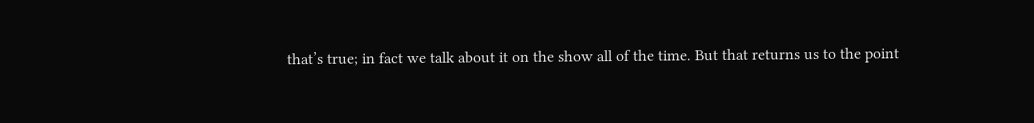that’s true; in fact we talk about it on the show all of the time. But that returns us to the point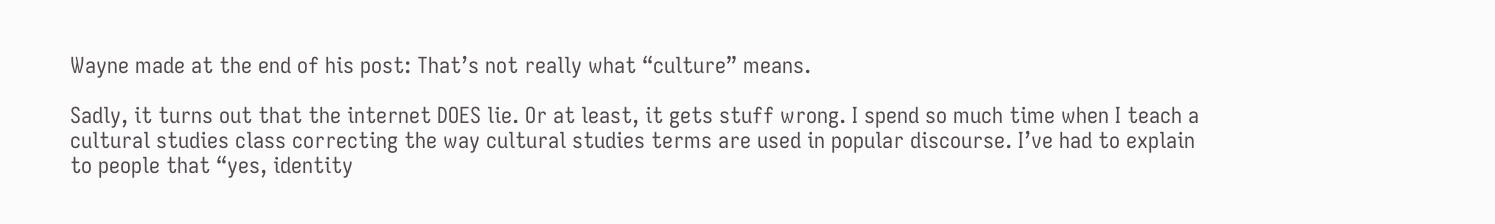Wayne made at the end of his post: That’s not really what “culture” means.

Sadly, it turns out that the internet DOES lie. Or at least, it gets stuff wrong. I spend so much time when I teach a cultural studies class correcting the way cultural studies terms are used in popular discourse. I’ve had to explain to people that “yes, identity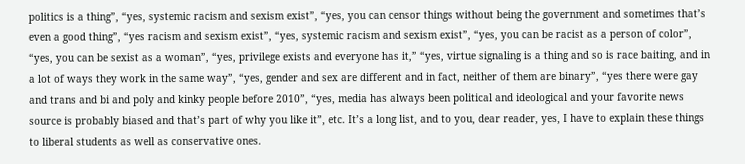politics is a thing”, “yes, systemic racism and sexism exist”, “yes, you can censor things without being the government and sometimes that’s even a good thing”, “yes racism and sexism exist”, “yes, systemic racism and sexism exist”, “yes, you can be racist as a person of color”, “yes, you can be sexist as a woman”, “yes, privilege exists and everyone has it,” “yes, virtue signaling is a thing and so is race baiting, and in a lot of ways they work in the same way”, “yes, gender and sex are different and in fact, neither of them are binary”, “yes there were gay and trans and bi and poly and kinky people before 2010”, “yes, media has always been political and ideological and your favorite news source is probably biased and that’s part of why you like it”, etc. It’s a long list, and to you, dear reader, yes, I have to explain these things to liberal students as well as conservative ones.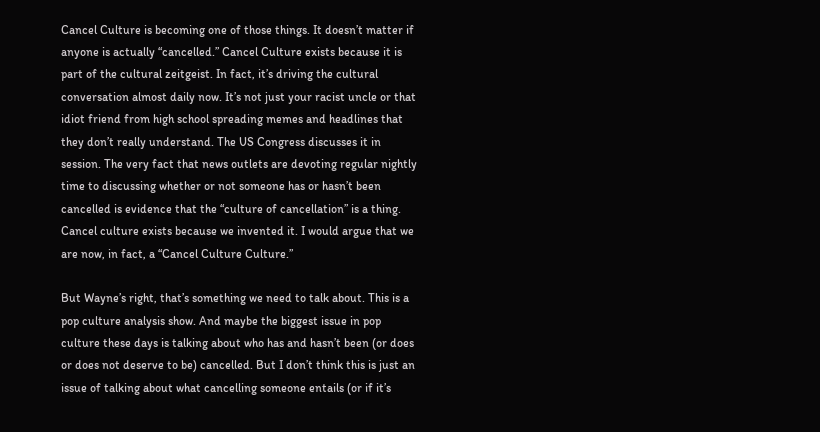Cancel Culture is becoming one of those things. It doesn’t matter if anyone is actually “cancelled.” Cancel Culture exists because it is part of the cultural zeitgeist. In fact, it’s driving the cultural conversation almost daily now. It’s not just your racist uncle or that idiot friend from high school spreading memes and headlines that they don’t really understand. The US Congress discusses it in session. The very fact that news outlets are devoting regular nightly time to discussing whether or not someone has or hasn’t been cancelled is evidence that the “culture of cancellation” is a thing. Cancel culture exists because we invented it. I would argue that we are now, in fact, a “Cancel Culture Culture.”

But Wayne’s right, that’s something we need to talk about. This is a pop culture analysis show. And maybe the biggest issue in pop culture these days is talking about who has and hasn’t been (or does or does not deserve to be) cancelled. But I don’t think this is just an issue of talking about what cancelling someone entails (or if it’s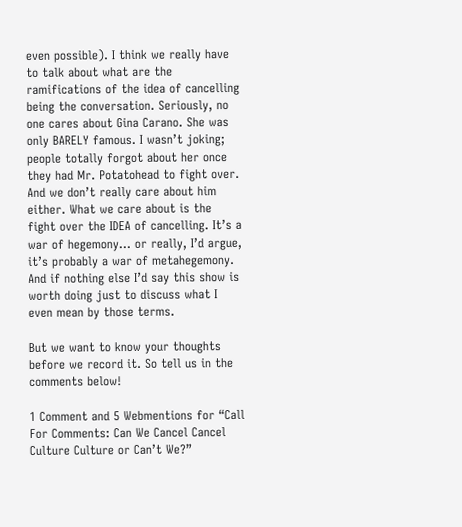even possible). I think we really have to talk about what are the ramifications of the idea of cancelling being the conversation. Seriously, no one cares about Gina Carano. She was only BARELY famous. I wasn’t joking; people totally forgot about her once they had Mr. Potatohead to fight over. And we don’t really care about him either. What we care about is the fight over the IDEA of cancelling. It’s a war of hegemony… or really, I’d argue, it’s probably a war of metahegemony. And if nothing else I’d say this show is worth doing just to discuss what I even mean by those terms.

But we want to know your thoughts before we record it. So tell us in the comments below!

1 Comment and 5 Webmentions for “Call For Comments: Can We Cancel Cancel Culture Culture or Can’t We?”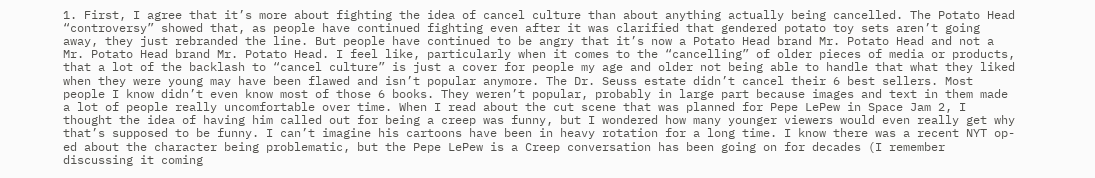1. First, I agree that it’s more about fighting the idea of cancel culture than about anything actually being cancelled. The Potato Head “controversy” showed that, as people have continued fighting even after it was clarified that gendered potato toy sets aren’t going away, they just rebranded the line. But people have continued to be angry that it’s now a Potato Head brand Mr. Potato Head and not a Mr. Potato Head brand Mr. Potato Head. I feel like, particularly when it comes to the “cancelling” of older pieces of media or products, that a lot of the backlash to “cancel culture” is just a cover for people my age and older not being able to handle that what they liked when they were young may have been flawed and isn’t popular anymore. The Dr. Seuss estate didn’t cancel their 6 best sellers. Most people I know didn’t even know most of those 6 books. They weren’t popular, probably in large part because images and text in them made a lot of people really uncomfortable over time. When I read about the cut scene that was planned for Pepe LePew in Space Jam 2, I thought the idea of having him called out for being a creep was funny, but I wondered how many younger viewers would even really get why that’s supposed to be funny. I can’t imagine his cartoons have been in heavy rotation for a long time. I know there was a recent NYT op-ed about the character being problematic, but the Pepe LePew is a Creep conversation has been going on for decades (I remember discussing it coming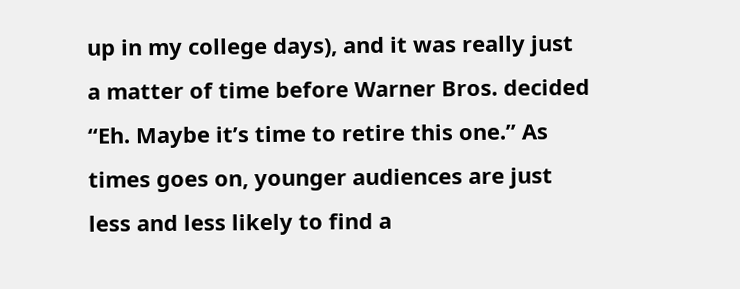up in my college days), and it was really just a matter of time before Warner Bros. decided “Eh. Maybe it’s time to retire this one.” As times goes on, younger audiences are just less and less likely to find a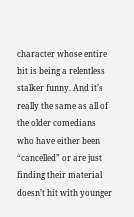character whose entire bit is being a relentless stalker funny. And it’s really the same as all of the older comedians who have either been “cancelled” or are just finding their material doesn’t hit with younger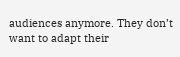audiences anymore. They don’t want to adapt their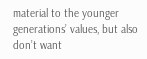material to the younger generations’ values, but also don’t want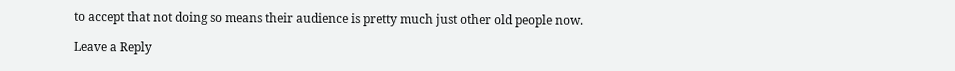to accept that not doing so means their audience is pretty much just other old people now.

Leave a Reply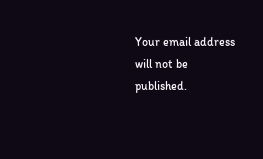Your email address will not be published.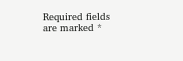Required fields are marked *